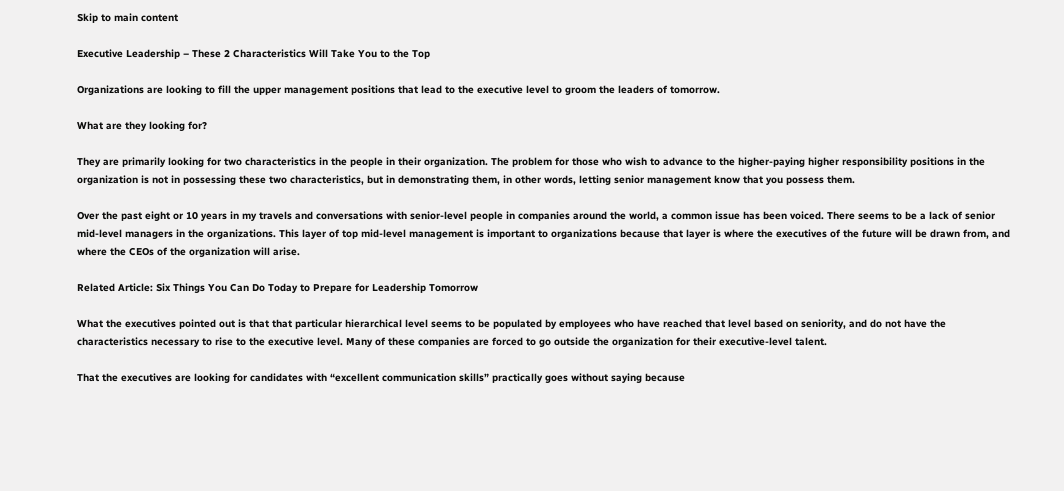Skip to main content

Executive Leadership – These 2 Characteristics Will Take You to the Top

Organizations are looking to fill the upper management positions that lead to the executive level to groom the leaders of tomorrow.

What are they looking for?

They are primarily looking for two characteristics in the people in their organization. The problem for those who wish to advance to the higher-paying higher responsibility positions in the organization is not in possessing these two characteristics, but in demonstrating them, in other words, letting senior management know that you possess them.

Over the past eight or 10 years in my travels and conversations with senior-level people in companies around the world, a common issue has been voiced. There seems to be a lack of senior mid-level managers in the organizations. This layer of top mid-level management is important to organizations because that layer is where the executives of the future will be drawn from, and where the CEOs of the organization will arise.

Related Article: Six Things You Can Do Today to Prepare for Leadership Tomorrow

What the executives pointed out is that that particular hierarchical level seems to be populated by employees who have reached that level based on seniority, and do not have the characteristics necessary to rise to the executive level. Many of these companies are forced to go outside the organization for their executive-level talent.

That the executives are looking for candidates with “excellent communication skills” practically goes without saying because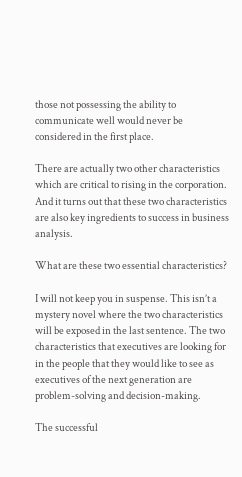those not possessing the ability to communicate well would never be considered in the first place.

There are actually two other characteristics which are critical to rising in the corporation. And it turns out that these two characteristics are also key ingredients to success in business analysis.

What are these two essential characteristics?

I will not keep you in suspense. This isn’t a mystery novel where the two characteristics will be exposed in the last sentence. The two characteristics that executives are looking for in the people that they would like to see as executives of the next generation are problem-solving and decision-making.

The successful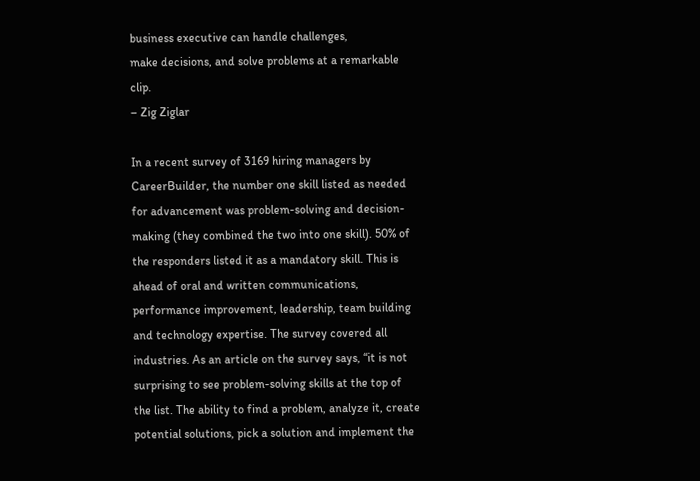business executive can handle challenges,
make decisions, and solve problems at a remarkable clip.
– Zig Ziglar

In a recent survey of 3169 hiring managers by CareerBuilder, the number one skill listed as needed for advancement was problem-solving and decision-making (they combined the two into one skill). 50% of the responders listed it as a mandatory skill. This is ahead of oral and written communications, performance improvement, leadership, team building and technology expertise. The survey covered all industries. As an article on the survey says, “it is not surprising to see problem-solving skills at the top of the list. The ability to find a problem, analyze it, create potential solutions, pick a solution and implement the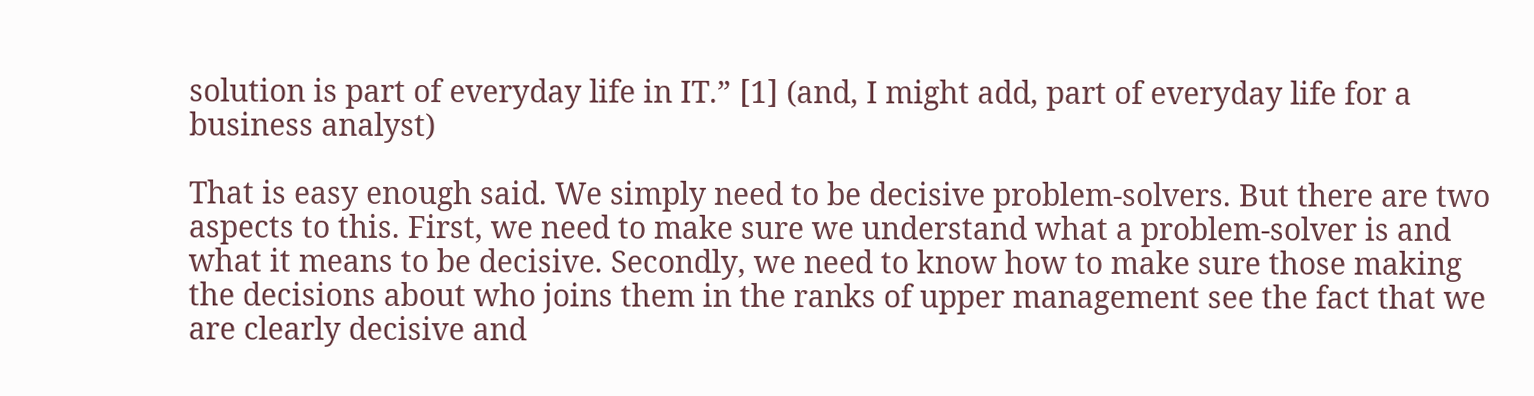solution is part of everyday life in IT.” [1] (and, I might add, part of everyday life for a business analyst)

That is easy enough said. We simply need to be decisive problem-solvers. But there are two aspects to this. First, we need to make sure we understand what a problem-solver is and what it means to be decisive. Secondly, we need to know how to make sure those making the decisions about who joins them in the ranks of upper management see the fact that we are clearly decisive and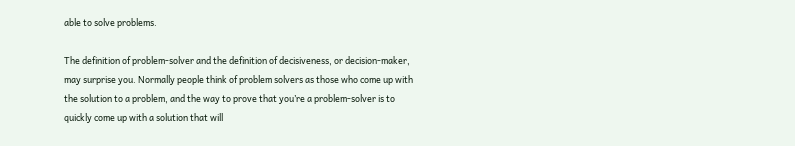able to solve problems.

The definition of problem-solver and the definition of decisiveness, or decision-maker, may surprise you. Normally people think of problem solvers as those who come up with the solution to a problem, and the way to prove that you’re a problem-solver is to quickly come up with a solution that will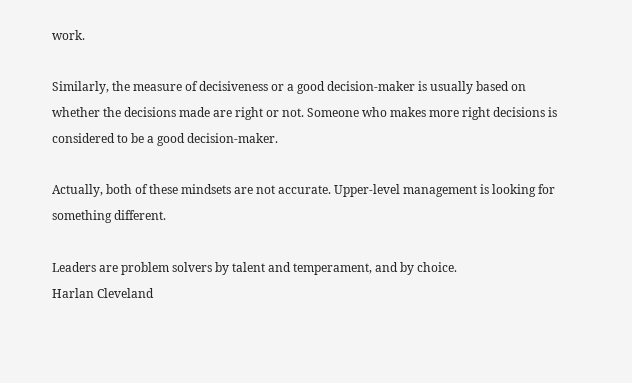work.

Similarly, the measure of decisiveness or a good decision-maker is usually based on whether the decisions made are right or not. Someone who makes more right decisions is considered to be a good decision-maker.

Actually, both of these mindsets are not accurate. Upper-level management is looking for something different.

Leaders are problem solvers by talent and temperament, and by choice.
Harlan Cleveland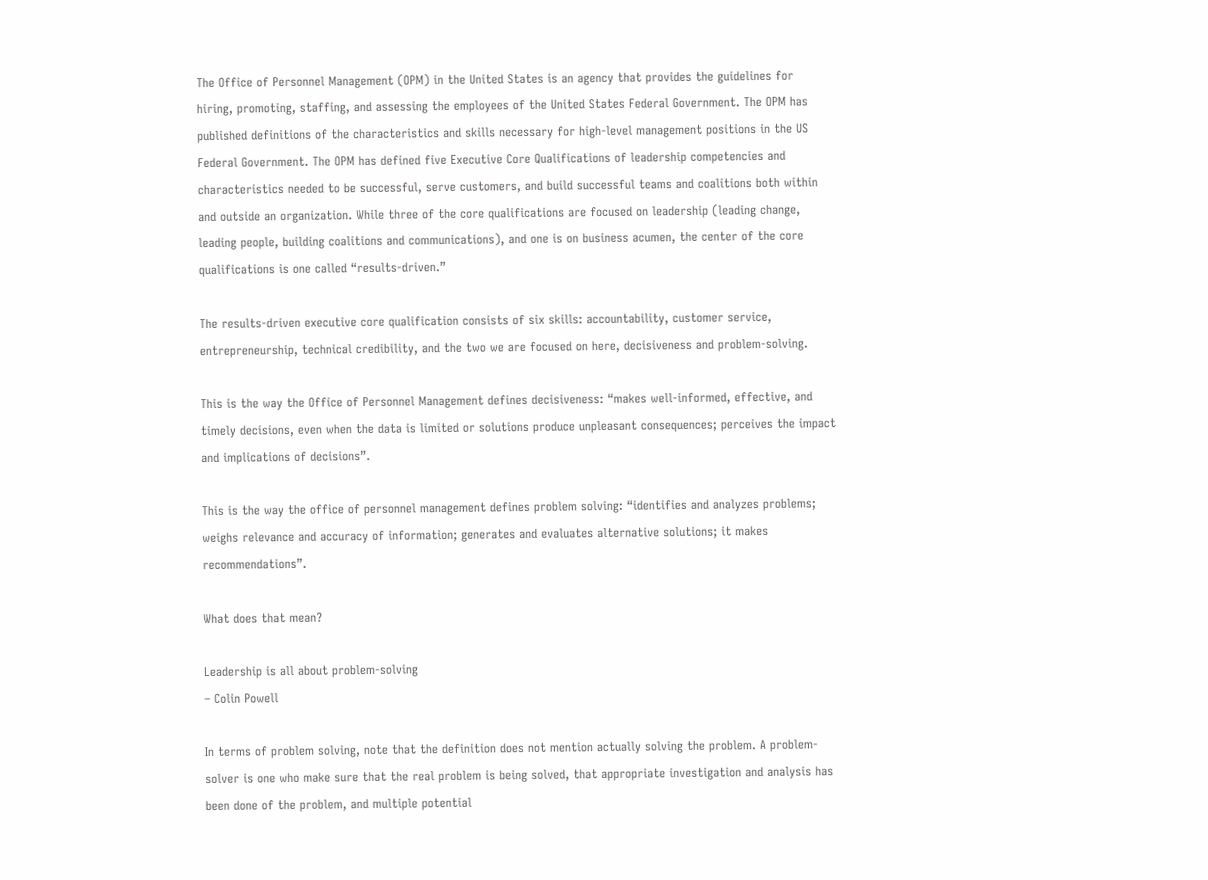The Office of Personnel Management (OPM) in the United States is an agency that provides the guidelines for hiring, promoting, staffing, and assessing the employees of the United States Federal Government. The OPM has published definitions of the characteristics and skills necessary for high-level management positions in the US Federal Government. The OPM has defined five Executive Core Qualifications of leadership competencies and characteristics needed to be successful, serve customers, and build successful teams and coalitions both within and outside an organization. While three of the core qualifications are focused on leadership (leading change, leading people, building coalitions and communications), and one is on business acumen, the center of the core qualifications is one called “results-driven.”

The results-driven executive core qualification consists of six skills: accountability, customer service, entrepreneurship, technical credibility, and the two we are focused on here, decisiveness and problem-solving.

This is the way the Office of Personnel Management defines decisiveness: “makes well-informed, effective, and timely decisions, even when the data is limited or solutions produce unpleasant consequences; perceives the impact and implications of decisions”.

This is the way the office of personnel management defines problem solving: “identifies and analyzes problems; weighs relevance and accuracy of information; generates and evaluates alternative solutions; it makes recommendations”.

What does that mean?

Leadership is all about problem-solving
– Colin Powell

In terms of problem solving, note that the definition does not mention actually solving the problem. A problem-solver is one who make sure that the real problem is being solved, that appropriate investigation and analysis has been done of the problem, and multiple potential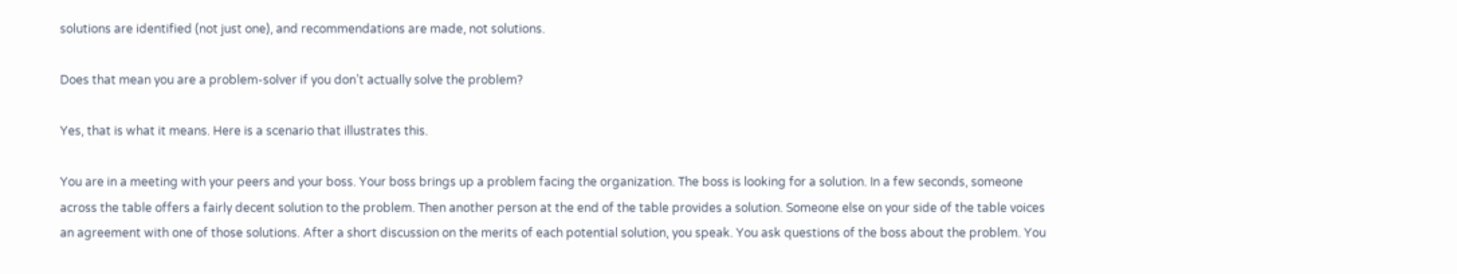solutions are identified (not just one), and recommendations are made, not solutions.

Does that mean you are a problem-solver if you don’t actually solve the problem?

Yes, that is what it means. Here is a scenario that illustrates this.

You are in a meeting with your peers and your boss. Your boss brings up a problem facing the organization. The boss is looking for a solution. In a few seconds, someone across the table offers a fairly decent solution to the problem. Then another person at the end of the table provides a solution. Someone else on your side of the table voices an agreement with one of those solutions. After a short discussion on the merits of each potential solution, you speak. You ask questions of the boss about the problem. You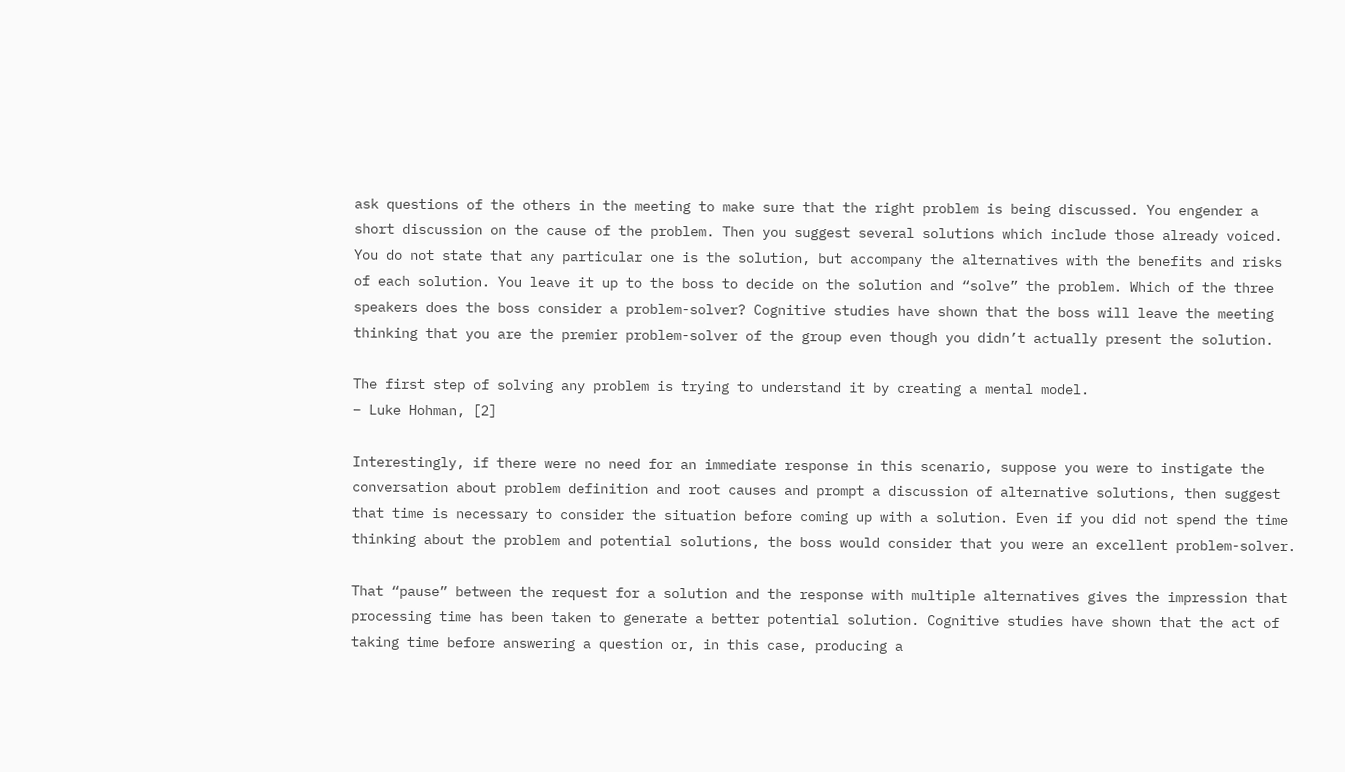ask questions of the others in the meeting to make sure that the right problem is being discussed. You engender a short discussion on the cause of the problem. Then you suggest several solutions which include those already voiced. You do not state that any particular one is the solution, but accompany the alternatives with the benefits and risks of each solution. You leave it up to the boss to decide on the solution and “solve” the problem. Which of the three speakers does the boss consider a problem-solver? Cognitive studies have shown that the boss will leave the meeting thinking that you are the premier problem-solver of the group even though you didn’t actually present the solution.

The first step of solving any problem is trying to understand it by creating a mental model.
– Luke Hohman, [2]

Interestingly, if there were no need for an immediate response in this scenario, suppose you were to instigate the conversation about problem definition and root causes and prompt a discussion of alternative solutions, then suggest that time is necessary to consider the situation before coming up with a solution. Even if you did not spend the time thinking about the problem and potential solutions, the boss would consider that you were an excellent problem-solver.

That “pause” between the request for a solution and the response with multiple alternatives gives the impression that processing time has been taken to generate a better potential solution. Cognitive studies have shown that the act of taking time before answering a question or, in this case, producing a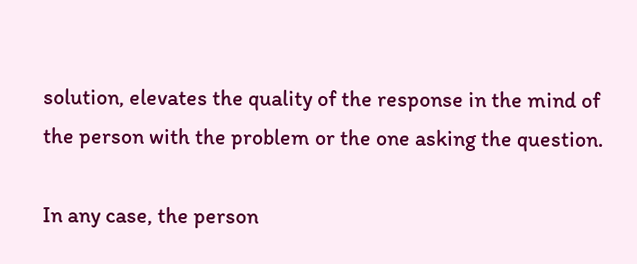solution, elevates the quality of the response in the mind of the person with the problem or the one asking the question.

In any case, the person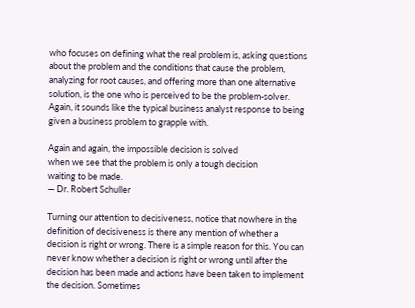who focuses on defining what the real problem is, asking questions about the problem and the conditions that cause the problem, analyzing for root causes, and offering more than one alternative solution, is the one who is perceived to be the problem-solver. Again, it sounds like the typical business analyst response to being given a business problem to grapple with.

Again and again, the impossible decision is solved
when we see that the problem is only a tough decision
waiting to be made.
— Dr. Robert Schuller

Turning our attention to decisiveness, notice that nowhere in the definition of decisiveness is there any mention of whether a decision is right or wrong. There is a simple reason for this. You can never know whether a decision is right or wrong until after the decision has been made and actions have been taken to implement the decision. Sometimes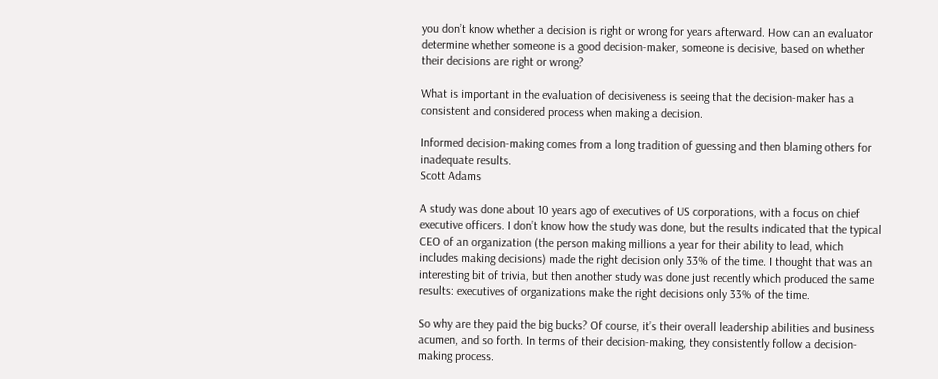you don’t know whether a decision is right or wrong for years afterward. How can an evaluator determine whether someone is a good decision-maker, someone is decisive, based on whether their decisions are right or wrong?

What is important in the evaluation of decisiveness is seeing that the decision-maker has a consistent and considered process when making a decision.

Informed decision-making comes from a long tradition of guessing and then blaming others for inadequate results.
Scott Adams

A study was done about 10 years ago of executives of US corporations, with a focus on chief executive officers. I don’t know how the study was done, but the results indicated that the typical CEO of an organization (the person making millions a year for their ability to lead, which includes making decisions) made the right decision only 33% of the time. I thought that was an interesting bit of trivia, but then another study was done just recently which produced the same results: executives of organizations make the right decisions only 33% of the time.

So why are they paid the big bucks? Of course, it’s their overall leadership abilities and business acumen, and so forth. In terms of their decision-making, they consistently follow a decision-making process.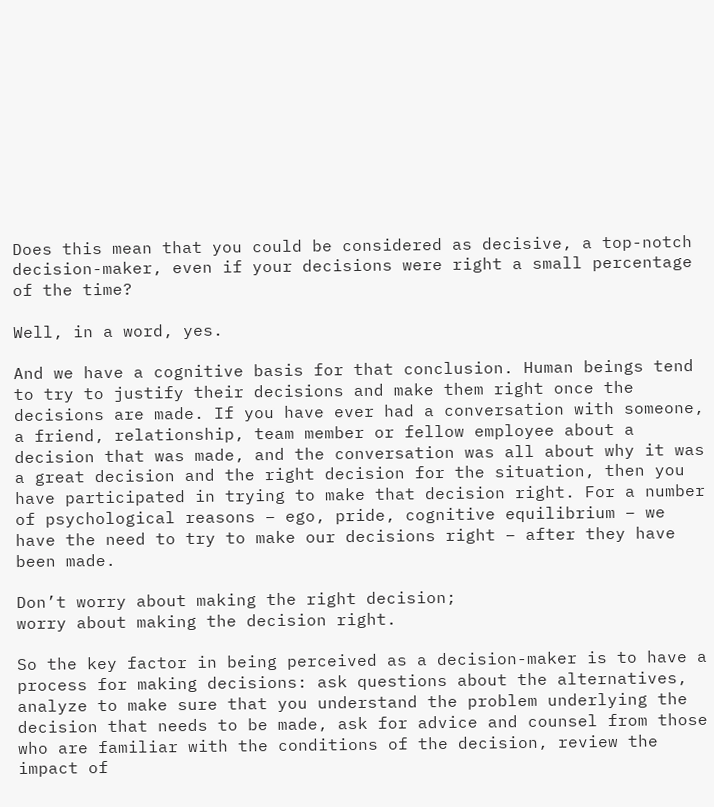Does this mean that you could be considered as decisive, a top-notch decision-maker, even if your decisions were right a small percentage of the time?

Well, in a word, yes.

And we have a cognitive basis for that conclusion. Human beings tend to try to justify their decisions and make them right once the decisions are made. If you have ever had a conversation with someone, a friend, relationship, team member or fellow employee about a decision that was made, and the conversation was all about why it was a great decision and the right decision for the situation, then you have participated in trying to make that decision right. For a number of psychological reasons – ego, pride, cognitive equilibrium – we have the need to try to make our decisions right – after they have been made.

Don’t worry about making the right decision;
worry about making the decision right.

So the key factor in being perceived as a decision-maker is to have a process for making decisions: ask questions about the alternatives, analyze to make sure that you understand the problem underlying the decision that needs to be made, ask for advice and counsel from those who are familiar with the conditions of the decision, review the impact of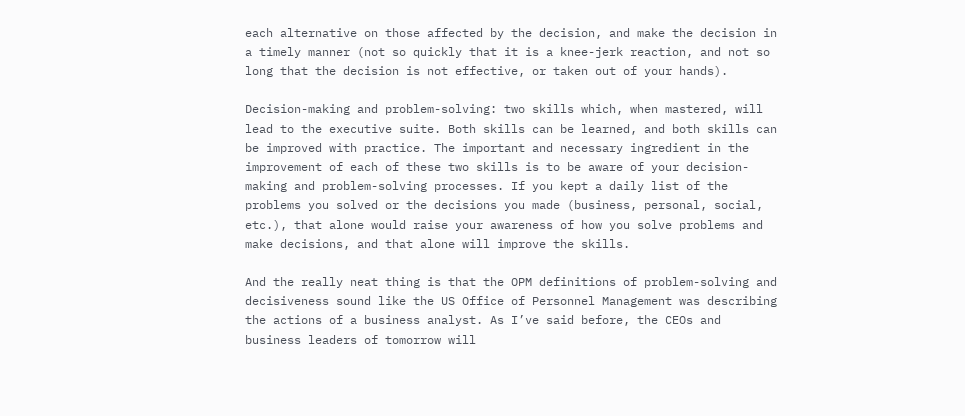each alternative on those affected by the decision, and make the decision in a timely manner (not so quickly that it is a knee-jerk reaction, and not so long that the decision is not effective, or taken out of your hands).

Decision-making and problem-solving: two skills which, when mastered, will lead to the executive suite. Both skills can be learned, and both skills can be improved with practice. The important and necessary ingredient in the improvement of each of these two skills is to be aware of your decision-making and problem-solving processes. If you kept a daily list of the problems you solved or the decisions you made (business, personal, social, etc.), that alone would raise your awareness of how you solve problems and make decisions, and that alone will improve the skills.

And the really neat thing is that the OPM definitions of problem-solving and decisiveness sound like the US Office of Personnel Management was describing the actions of a business analyst. As I’ve said before, the CEOs and business leaders of tomorrow will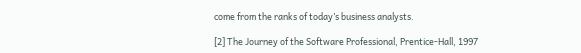come from the ranks of today’s business analysts.

[2] The Journey of the Software Professional, Prentice-Hall, 1997